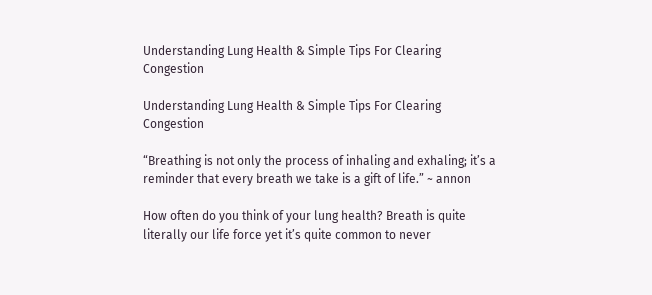Understanding Lung Health & Simple Tips For Clearing Congestion

Understanding Lung Health & Simple Tips For Clearing Congestion

“Breathing is not only the process of inhaling and exhaling; it’s a reminder that every breath we take is a gift of life.” ~ annon

How often do you think of your lung health? Breath is quite literally our life force yet it’s quite common to never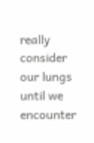really consider our lungs until we encounter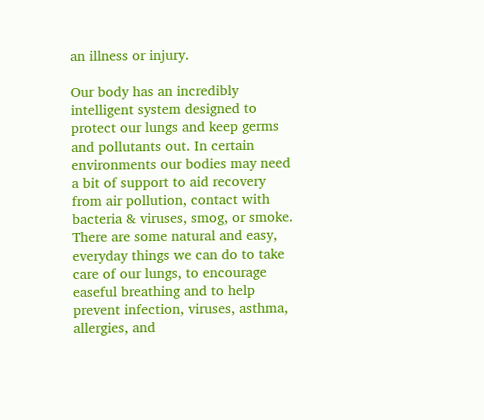an illness or injury.

Our body has an incredibly intelligent system designed to protect our lungs and keep germs and pollutants out. In certain environments our bodies may need a bit of support to aid recovery from air pollution, contact with bacteria & viruses, smog, or smoke. There are some natural and easy, everyday things we can do to take care of our lungs, to encourage easeful breathing and to help prevent infection, viruses, asthma, allergies, and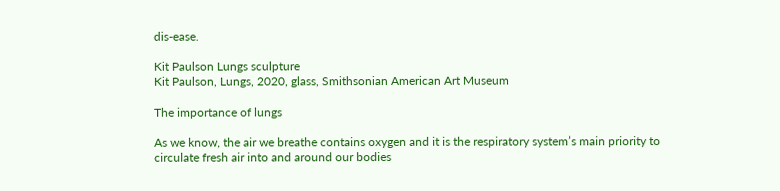dis-ease.

Kit Paulson Lungs sculpture
Kit Paulson, Lungs, 2020, glass, Smithsonian American Art Museum

The importance of lungs

As we know, the air we breathe contains oxygen and it is the respiratory system’s main priority to circulate fresh air into and around our bodies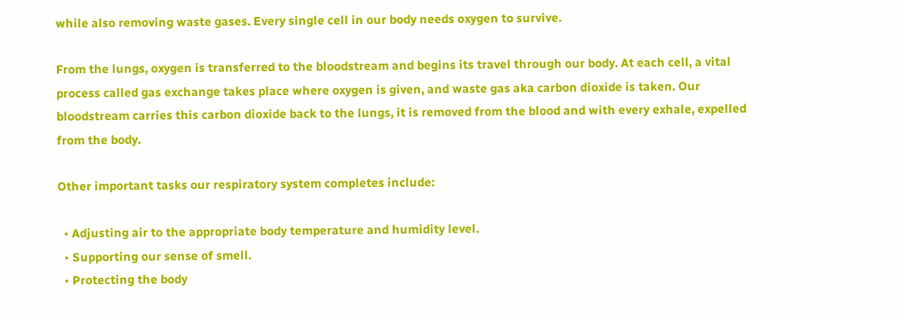while also removing waste gases. Every single cell in our body needs oxygen to survive.

From the lungs, oxygen is transferred to the bloodstream and begins its travel through our body. At each cell, a vital process called gas exchange takes place where oxygen is given, and waste gas aka carbon dioxide is taken. Our bloodstream carries this carbon dioxide back to the lungs, it is removed from the blood and with every exhale, expelled from the body.

Other important tasks our respiratory system completes include:

  • Adjusting air to the appropriate body temperature and humidity level.
  • Supporting our sense of smell.
  • Protecting the body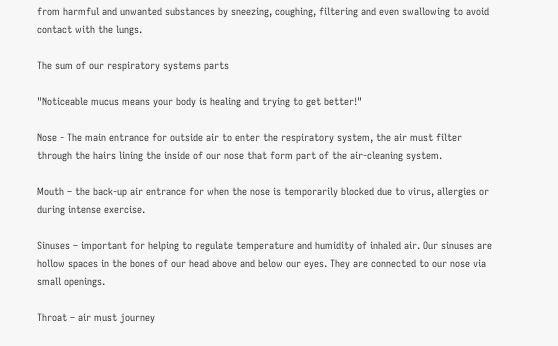from harmful and unwanted substances by sneezing, coughing, filtering and even swallowing to avoid contact with the lungs.

The sum of our respiratory systems parts

"Noticeable mucus means your body is healing and trying to get better!"

Nose - The main entrance for outside air to enter the respiratory system, the air must filter through the hairs lining the inside of our nose that form part of the air-cleaning system.

Mouth – the back-up air entrance for when the nose is temporarily blocked due to virus, allergies or during intense exercise.

Sinuses – important for helping to regulate temperature and humidity of inhaled air. Our sinuses are hollow spaces in the bones of our head above and below our eyes. They are connected to our nose via small openings.

Throat – air must journey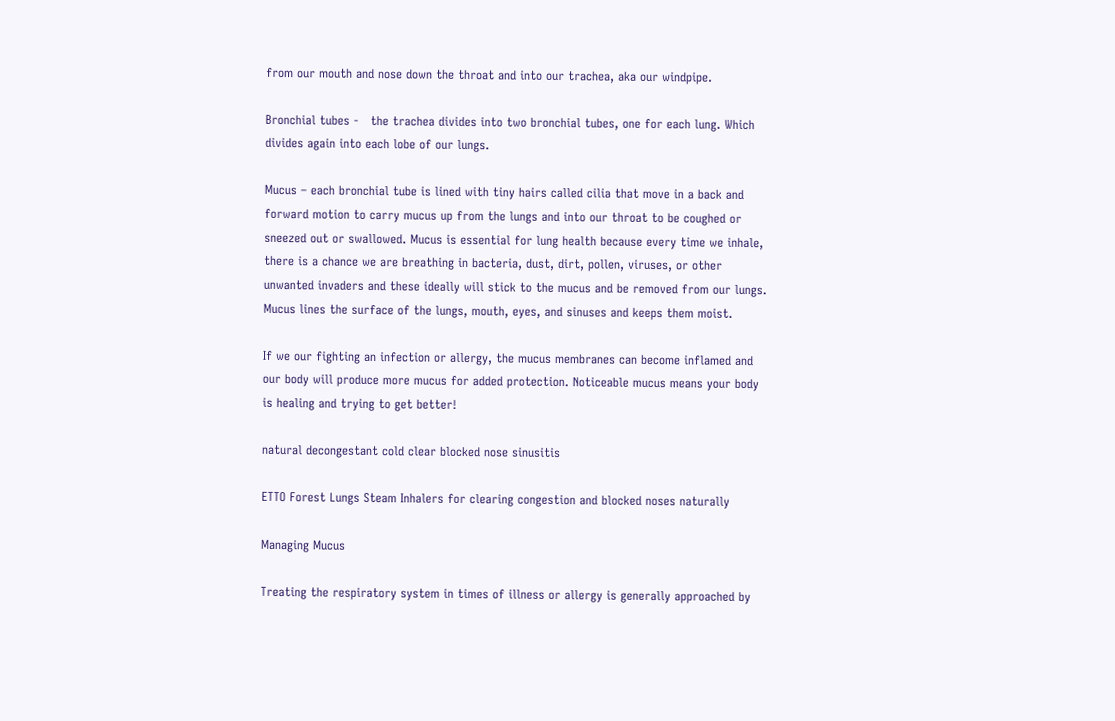from our mouth and nose down the throat and into our trachea, aka our windpipe.

Bronchial tubes -   the trachea divides into two bronchial tubes, one for each lung. Which divides again into each lobe of our lungs.

Mucus – each bronchial tube is lined with tiny hairs called cilia that move in a back and forward motion to carry mucus up from the lungs and into our throat to be coughed or sneezed out or swallowed. Mucus is essential for lung health because every time we inhale, there is a chance we are breathing in bacteria, dust, dirt, pollen, viruses, or other unwanted invaders and these ideally will stick to the mucus and be removed from our lungs. Mucus lines the surface of the lungs, mouth, eyes, and sinuses and keeps them moist.

If we our fighting an infection or allergy, the mucus membranes can become inflamed and our body will produce more mucus for added protection. Noticeable mucus means your body is healing and trying to get better!

natural decongestant cold clear blocked nose sinusitis

ETTO Forest Lungs Steam Inhalers for clearing congestion and blocked noses naturally

Managing Mucus

Treating the respiratory system in times of illness or allergy is generally approached by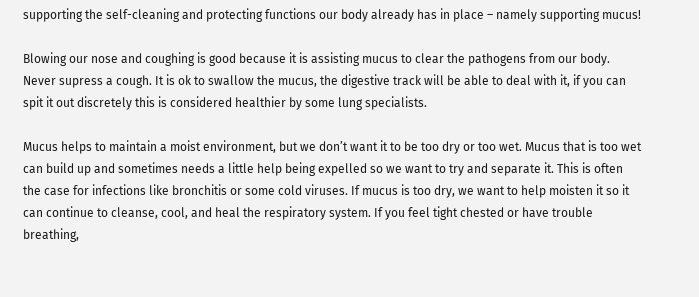supporting the self-cleaning and protecting functions our body already has in place – namely supporting mucus!

Blowing our nose and coughing is good because it is assisting mucus to clear the pathogens from our body. Never supress a cough. It is ok to swallow the mucus, the digestive track will be able to deal with it, if you can spit it out discretely this is considered healthier by some lung specialists.

Mucus helps to maintain a moist environment, but we don’t want it to be too dry or too wet. Mucus that is too wet can build up and sometimes needs a little help being expelled so we want to try and separate it. This is often the case for infections like bronchitis or some cold viruses. If mucus is too dry, we want to help moisten it so it can continue to cleanse, cool, and heal the respiratory system. If you feel tight chested or have trouble breathing,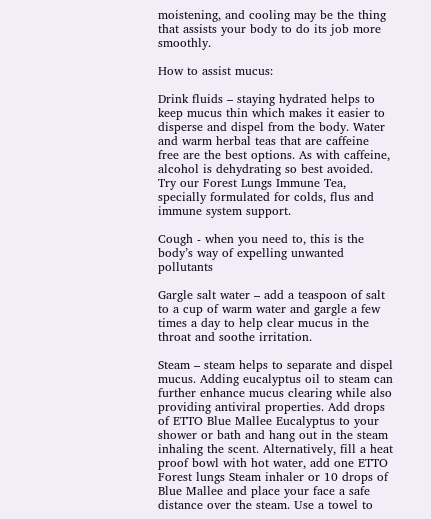moistening, and cooling may be the thing that assists your body to do its job more smoothly.

How to assist mucus:

Drink fluids – staying hydrated helps to keep mucus thin which makes it easier to disperse and dispel from the body. Water and warm herbal teas that are caffeine free are the best options. As with caffeine, alcohol is dehydrating so best avoided. Try our Forest Lungs Immune Tea, specially formulated for colds, flus and immune system support.

Cough - when you need to, this is the body’s way of expelling unwanted pollutants

Gargle salt water – add a teaspoon of salt to a cup of warm water and gargle a few times a day to help clear mucus in the throat and soothe irritation.

Steam – steam helps to separate and dispel mucus. Adding eucalyptus oil to steam can further enhance mucus clearing while also providing antiviral properties. Add drops of ETTO Blue Mallee Eucalyptus to your shower or bath and hang out in the steam inhaling the scent. Alternatively, fill a heat proof bowl with hot water, add one ETTO Forest lungs Steam inhaler or 10 drops of Blue Mallee and place your face a safe distance over the steam. Use a towel to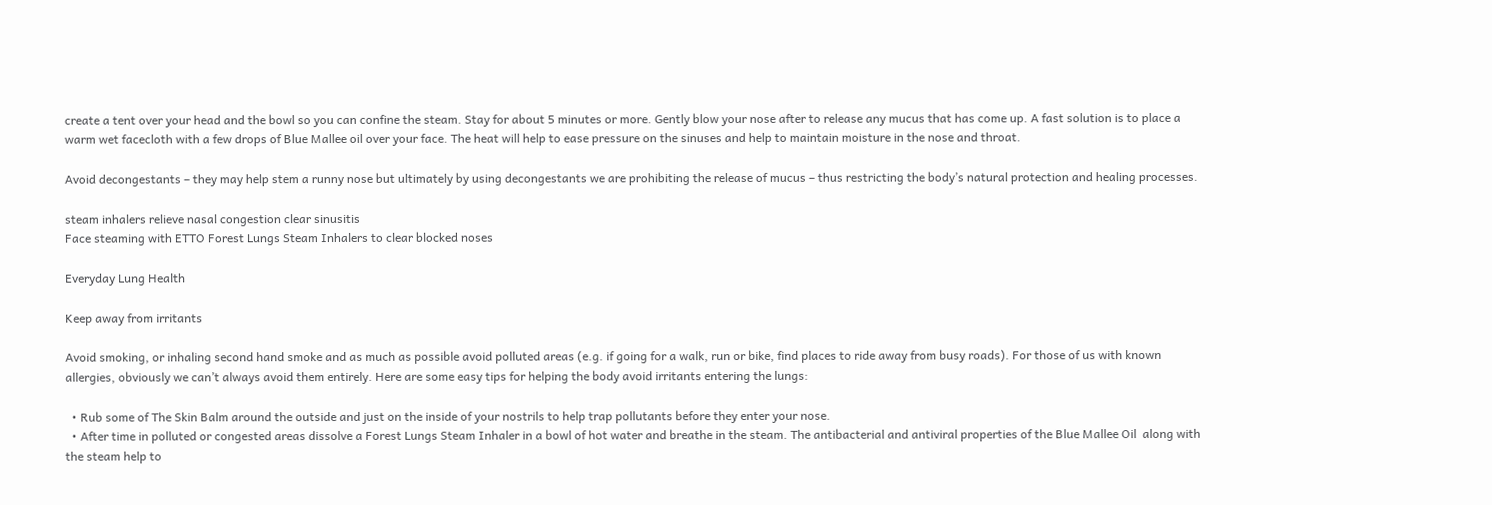create a tent over your head and the bowl so you can confine the steam. Stay for about 5 minutes or more. Gently blow your nose after to release any mucus that has come up. A fast solution is to place a warm wet facecloth with a few drops of Blue Mallee oil over your face. The heat will help to ease pressure on the sinuses and help to maintain moisture in the nose and throat.

Avoid decongestants – they may help stem a runny nose but ultimately by using decongestants we are prohibiting the release of mucus – thus restricting the body’s natural protection and healing processes.

steam inhalers relieve nasal congestion clear sinusitis
Face steaming with ETTO Forest Lungs Steam Inhalers to clear blocked noses

Everyday Lung Health

Keep away from irritants

Avoid smoking, or inhaling second hand smoke and as much as possible avoid polluted areas (e.g. if going for a walk, run or bike, find places to ride away from busy roads). For those of us with known allergies, obviously we can’t always avoid them entirely. Here are some easy tips for helping the body avoid irritants entering the lungs:

  • Rub some of The Skin Balm around the outside and just on the inside of your nostrils to help trap pollutants before they enter your nose.
  • After time in polluted or congested areas dissolve a Forest Lungs Steam Inhaler in a bowl of hot water and breathe in the steam. The antibacterial and antiviral properties of the Blue Mallee Oil  along with the steam help to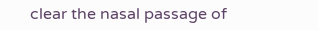clear the nasal passage of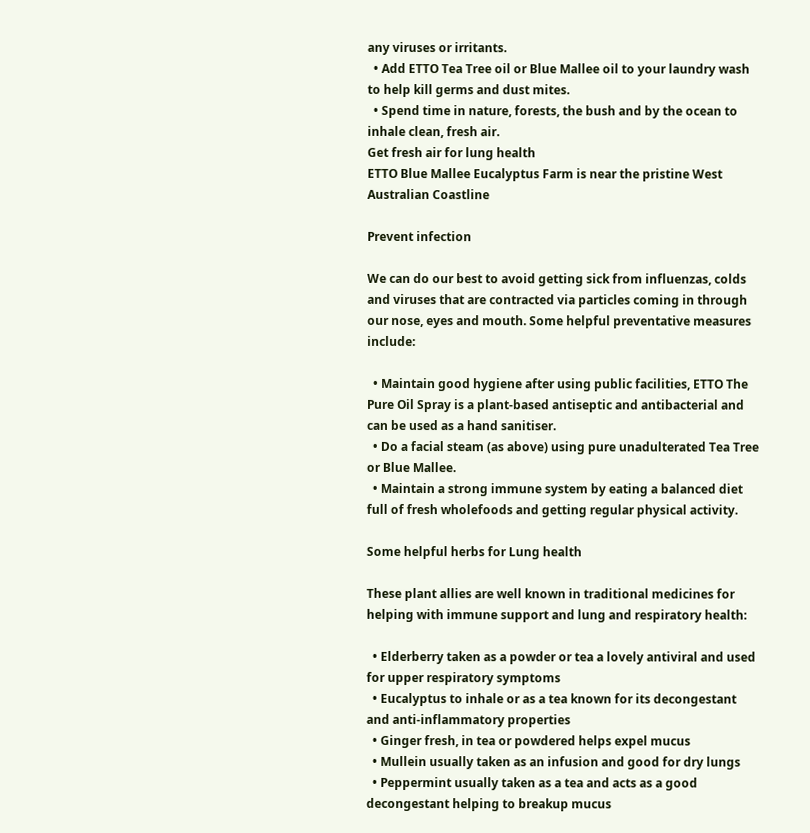any viruses or irritants.
  • Add ETTO Tea Tree oil or Blue Mallee oil to your laundry wash to help kill germs and dust mites.
  • Spend time in nature, forests, the bush and by the ocean to inhale clean, fresh air.
Get fresh air for lung health
ETTO Blue Mallee Eucalyptus Farm is near the pristine West Australian Coastline

Prevent infection

We can do our best to avoid getting sick from influenzas, colds and viruses that are contracted via particles coming in through our nose, eyes and mouth. Some helpful preventative measures include:

  • Maintain good hygiene after using public facilities, ETTO The Pure Oil Spray is a plant-based antiseptic and antibacterial and can be used as a hand sanitiser.
  • Do a facial steam (as above) using pure unadulterated Tea Tree or Blue Mallee.
  • Maintain a strong immune system by eating a balanced diet full of fresh wholefoods and getting regular physical activity.

Some helpful herbs for Lung health

These plant allies are well known in traditional medicines for helping with immune support and lung and respiratory health:

  • Elderberry taken as a powder or tea a lovely antiviral and used for upper respiratory symptoms
  • Eucalyptus to inhale or as a tea known for its decongestant and anti-inflammatory properties
  • Ginger fresh, in tea or powdered helps expel mucus
  • Mullein usually taken as an infusion and good for dry lungs
  • Peppermint usually taken as a tea and acts as a good decongestant helping to breakup mucus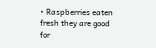• Raspberries eaten fresh they are good for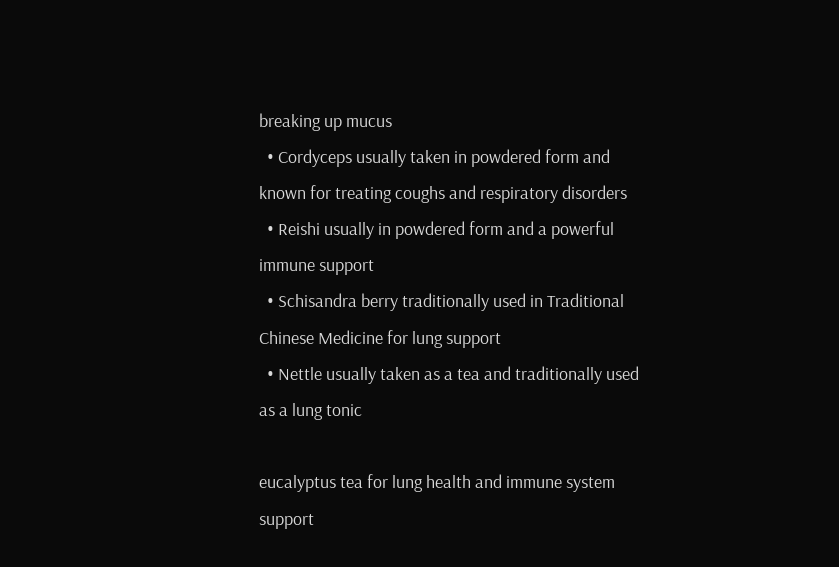breaking up mucus
  • Cordyceps usually taken in powdered form and known for treating coughs and respiratory disorders
  • Reishi usually in powdered form and a powerful immune support
  • Schisandra berry traditionally used in Traditional Chinese Medicine for lung support
  • Nettle usually taken as a tea and traditionally used as a lung tonic

eucalyptus tea for lung health and immune system support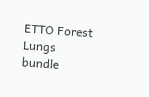ETTO Forest Lungs bundle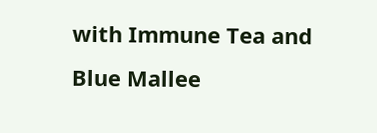with Immune Tea and Blue Mallee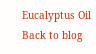Eucalyptus Oil
Back to blog